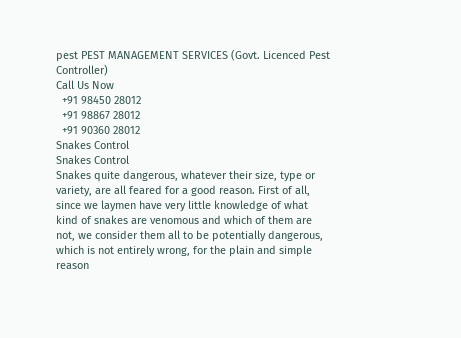pest PEST MANAGEMENT SERVICES (Govt. Licenced Pest Controller)
Call Us Now
  +91 98450 28012
  +91 98867 28012
  +91 90360 28012
Snakes Control
Snakes Control
Snakes quite dangerous, whatever their size, type or variety, are all feared for a good reason. First of all, since we laymen have very little knowledge of what kind of snakes are venomous and which of them are not, we consider them all to be potentially dangerous, which is not entirely wrong, for the plain and simple reason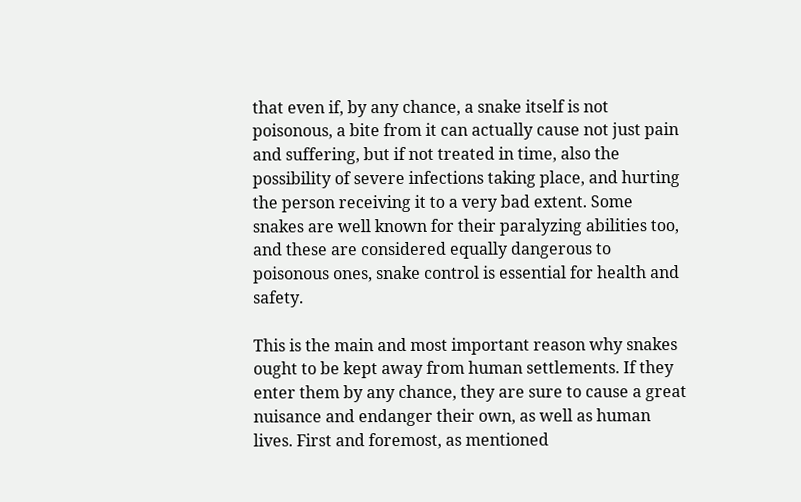that even if, by any chance, a snake itself is not poisonous, a bite from it can actually cause not just pain and suffering, but if not treated in time, also the possibility of severe infections taking place, and hurting the person receiving it to a very bad extent. Some snakes are well known for their paralyzing abilities too, and these are considered equally dangerous to poisonous ones, snake control is essential for health and safety.

This is the main and most important reason why snakes ought to be kept away from human settlements. If they enter them by any chance, they are sure to cause a great nuisance and endanger their own, as well as human lives. First and foremost, as mentioned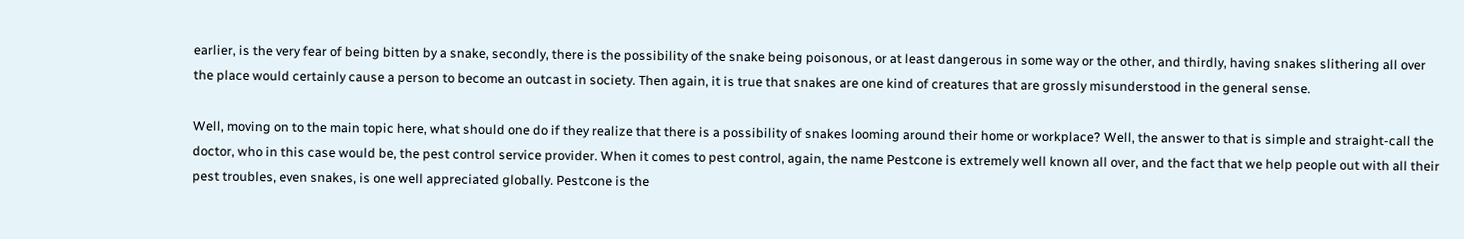earlier, is the very fear of being bitten by a snake, secondly, there is the possibility of the snake being poisonous, or at least dangerous in some way or the other, and thirdly, having snakes slithering all over the place would certainly cause a person to become an outcast in society. Then again, it is true that snakes are one kind of creatures that are grossly misunderstood in the general sense.

Well, moving on to the main topic here, what should one do if they realize that there is a possibility of snakes looming around their home or workplace? Well, the answer to that is simple and straight-call the doctor, who in this case would be, the pest control service provider. When it comes to pest control, again, the name Pestcone is extremely well known all over, and the fact that we help people out with all their pest troubles, even snakes, is one well appreciated globally. Pestcone is the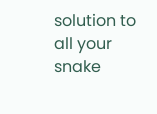solution to all your snake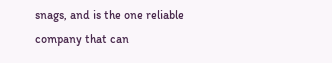snags, and is the one reliable company that can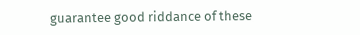guarantee good riddance of these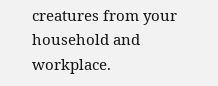creatures from your household and workplace.